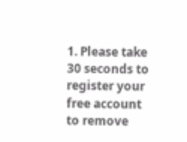1. Please take 30 seconds to register your free account to remove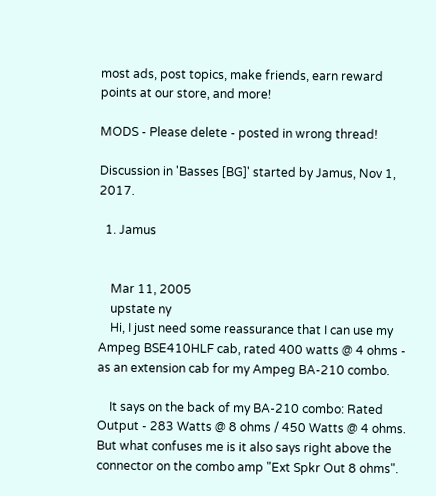most ads, post topics, make friends, earn reward points at our store, and more!

MODS - Please delete - posted in wrong thread!

Discussion in 'Basses [BG]' started by Jamus, Nov 1, 2017.

  1. Jamus


    Mar 11, 2005
    upstate ny
    Hi, I just need some reassurance that I can use my Ampeg BSE410HLF cab, rated 400 watts @ 4 ohms - as an extension cab for my Ampeg BA-210 combo.

    It says on the back of my BA-210 combo: Rated Output - 283 Watts @ 8 ohms / 450 Watts @ 4 ohms. But what confuses me is it also says right above the connector on the combo amp "Ext Spkr Out 8 ohms".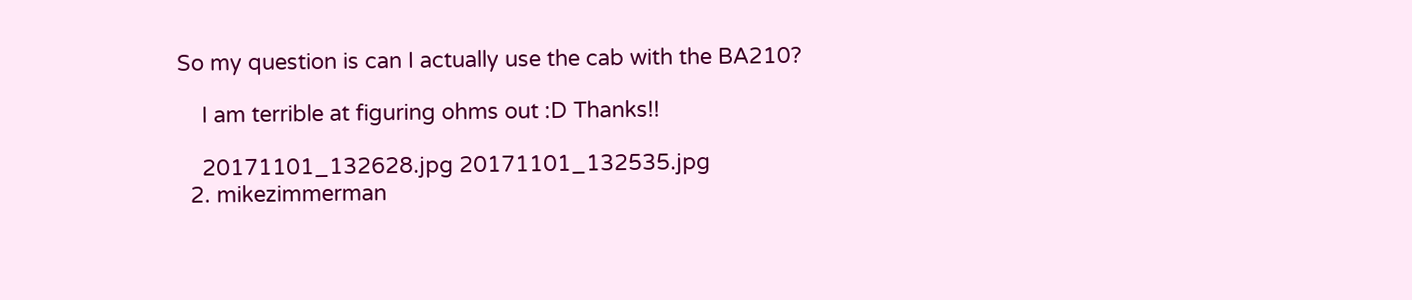So my question is can I actually use the cab with the BA210?

    I am terrible at figuring ohms out :D Thanks!!

    20171101_132628.jpg 20171101_132535.jpg
  2. mikezimmerman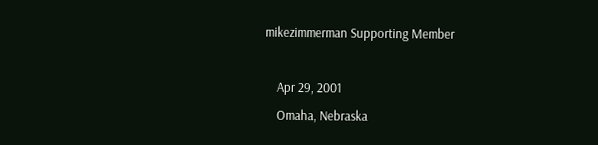mikezimmerman Supporting Member

    Apr 29, 2001
    Omaha, Nebraska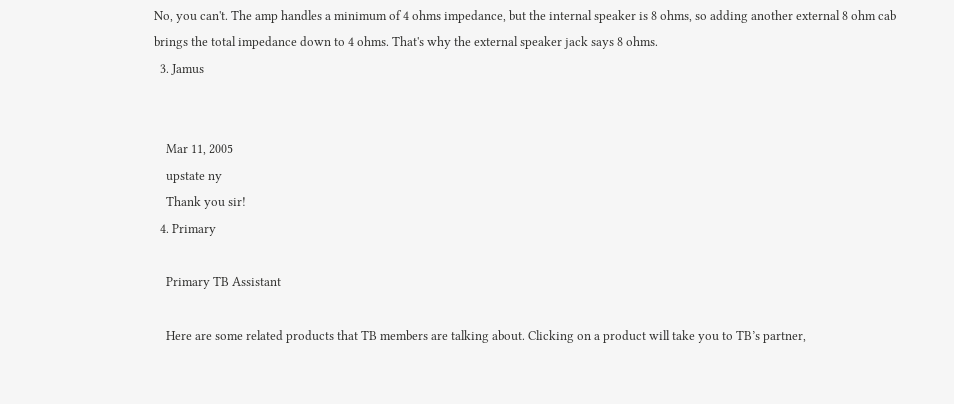No, you can't. The amp handles a minimum of 4 ohms impedance, but the internal speaker is 8 ohms, so adding another external 8 ohm cab brings the total impedance down to 4 ohms. That's why the external speaker jack says 8 ohms.
  3. Jamus


    Mar 11, 2005
    upstate ny
    Thank you sir!
  4. Primary

    Primary TB Assistant

    Here are some related products that TB members are talking about. Clicking on a product will take you to TB’s partner,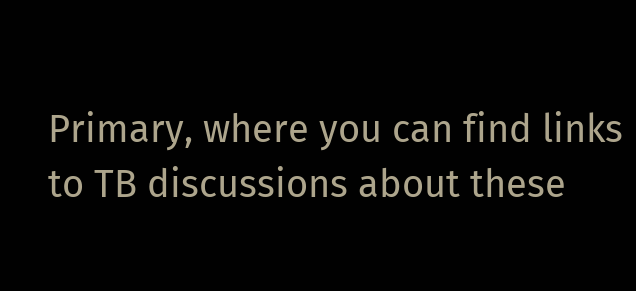Primary, where you can find links to TB discussions about these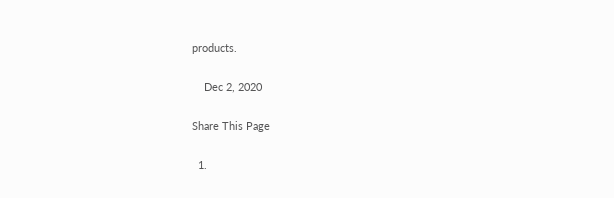products.

    Dec 2, 2020

Share This Page

  1.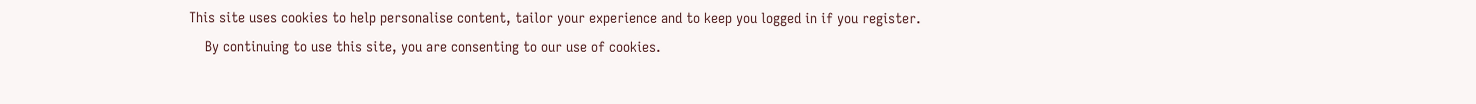This site uses cookies to help personalise content, tailor your experience and to keep you logged in if you register.
    By continuing to use this site, you are consenting to our use of cookies.